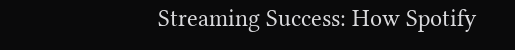Streaming Success: How Spotify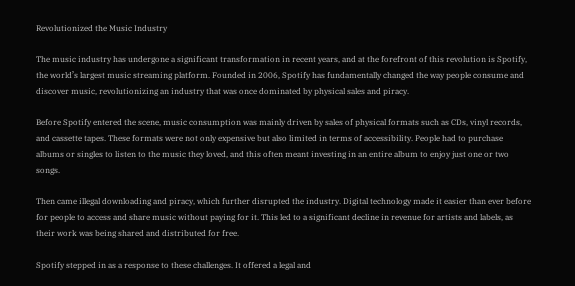Revolutionized the Music Industry

The music industry has undergone a significant transformation in recent years, and at the forefront of this revolution is Spotify, the world’s largest music streaming platform. Founded in 2006, Spotify has fundamentally changed the way people consume and discover music, revolutionizing an industry that was once dominated by physical sales and piracy.

Before Spotify entered the scene, music consumption was mainly driven by sales of physical formats such as CDs, vinyl records, and cassette tapes. These formats were not only expensive but also limited in terms of accessibility. People had to purchase albums or singles to listen to the music they loved, and this often meant investing in an entire album to enjoy just one or two songs.

Then came illegal downloading and piracy, which further disrupted the industry. Digital technology made it easier than ever before for people to access and share music without paying for it. This led to a significant decline in revenue for artists and labels, as their work was being shared and distributed for free.

Spotify stepped in as a response to these challenges. It offered a legal and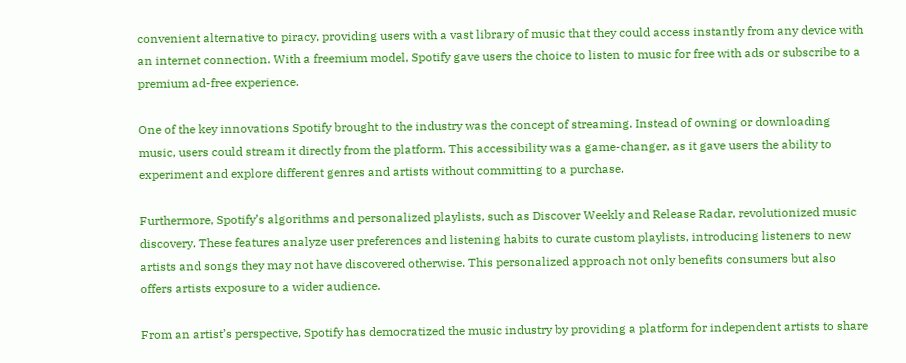convenient alternative to piracy, providing users with a vast library of music that they could access instantly from any device with an internet connection. With a freemium model, Spotify gave users the choice to listen to music for free with ads or subscribe to a premium ad-free experience.

One of the key innovations Spotify brought to the industry was the concept of streaming. Instead of owning or downloading music, users could stream it directly from the platform. This accessibility was a game-changer, as it gave users the ability to experiment and explore different genres and artists without committing to a purchase.

Furthermore, Spotify’s algorithms and personalized playlists, such as Discover Weekly and Release Radar, revolutionized music discovery. These features analyze user preferences and listening habits to curate custom playlists, introducing listeners to new artists and songs they may not have discovered otherwise. This personalized approach not only benefits consumers but also offers artists exposure to a wider audience.

From an artist’s perspective, Spotify has democratized the music industry by providing a platform for independent artists to share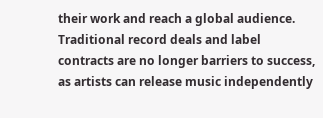their work and reach a global audience. Traditional record deals and label contracts are no longer barriers to success, as artists can release music independently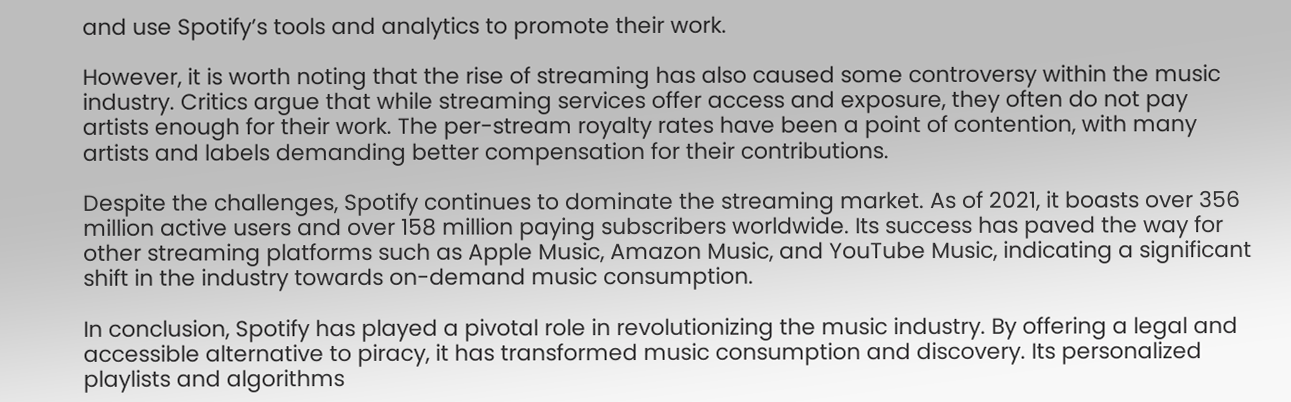and use Spotify’s tools and analytics to promote their work.

However, it is worth noting that the rise of streaming has also caused some controversy within the music industry. Critics argue that while streaming services offer access and exposure, they often do not pay artists enough for their work. The per-stream royalty rates have been a point of contention, with many artists and labels demanding better compensation for their contributions.

Despite the challenges, Spotify continues to dominate the streaming market. As of 2021, it boasts over 356 million active users and over 158 million paying subscribers worldwide. Its success has paved the way for other streaming platforms such as Apple Music, Amazon Music, and YouTube Music, indicating a significant shift in the industry towards on-demand music consumption.

In conclusion, Spotify has played a pivotal role in revolutionizing the music industry. By offering a legal and accessible alternative to piracy, it has transformed music consumption and discovery. Its personalized playlists and algorithms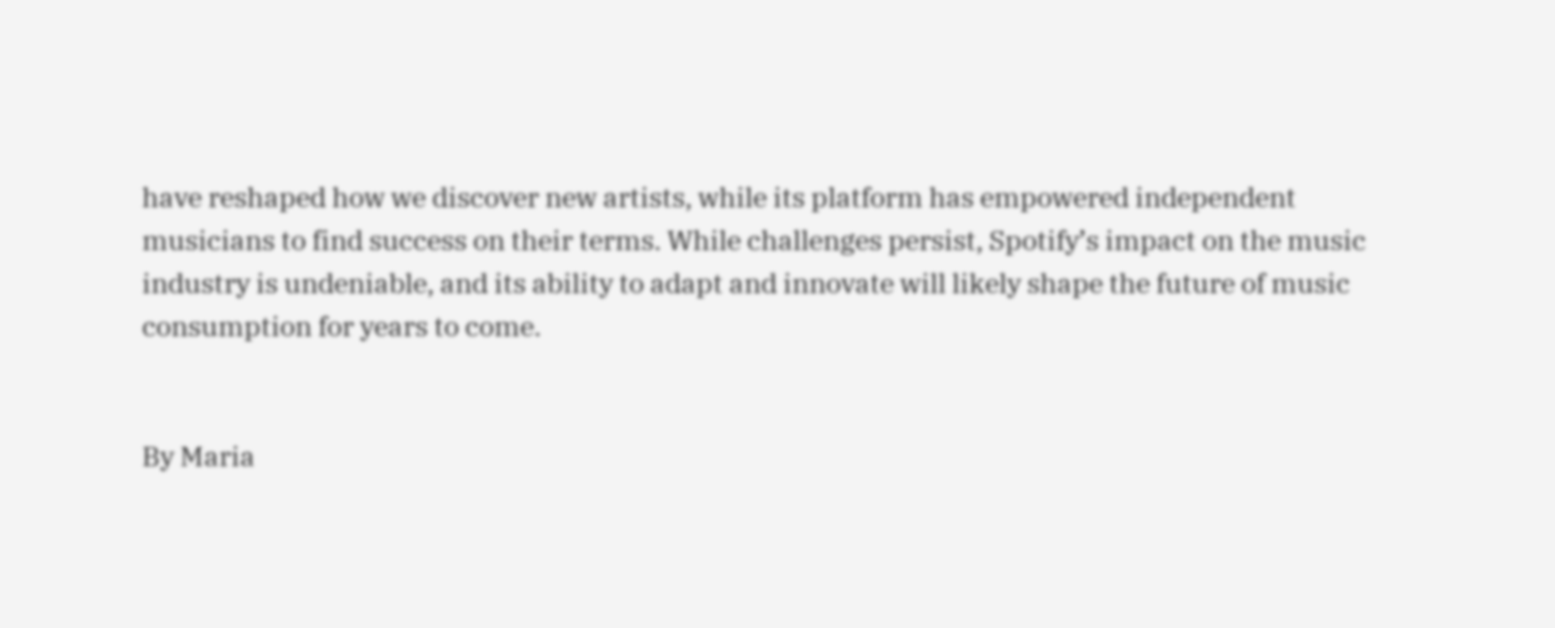have reshaped how we discover new artists, while its platform has empowered independent musicians to find success on their terms. While challenges persist, Spotify’s impact on the music industry is undeniable, and its ability to adapt and innovate will likely shape the future of music consumption for years to come.


By Maria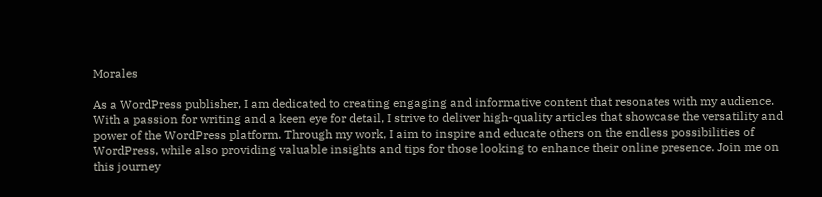Morales

As a WordPress publisher, I am dedicated to creating engaging and informative content that resonates with my audience. With a passion for writing and a keen eye for detail, I strive to deliver high-quality articles that showcase the versatility and power of the WordPress platform. Through my work, I aim to inspire and educate others on the endless possibilities of WordPress, while also providing valuable insights and tips for those looking to enhance their online presence. Join me on this journey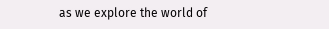as we explore the world of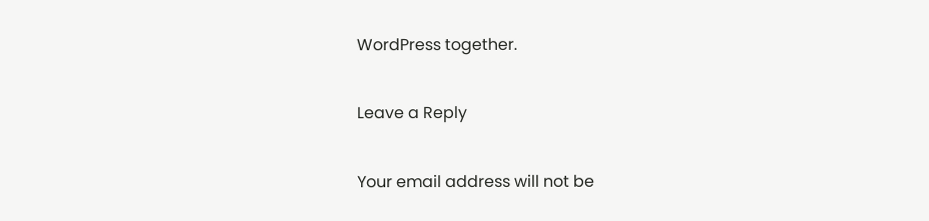WordPress together.

Leave a Reply

Your email address will not be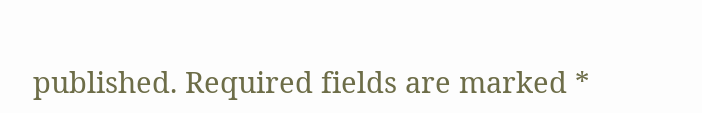published. Required fields are marked *